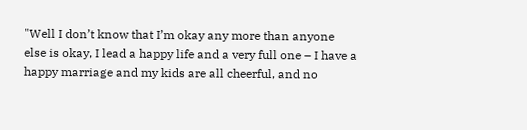"Well I don’t know that I’m okay any more than anyone else is okay, I lead a happy life and a very full one – I have a happy marriage and my kids are all cheerful, and no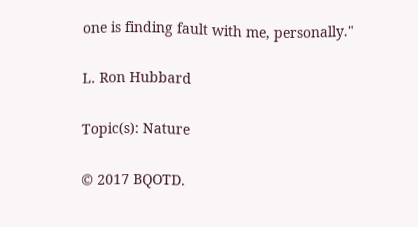one is finding fault with me, personally."

L. Ron Hubbard

Topic(s): Nature

© 2017 BQOTD.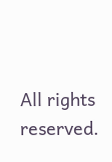All rights reserved.